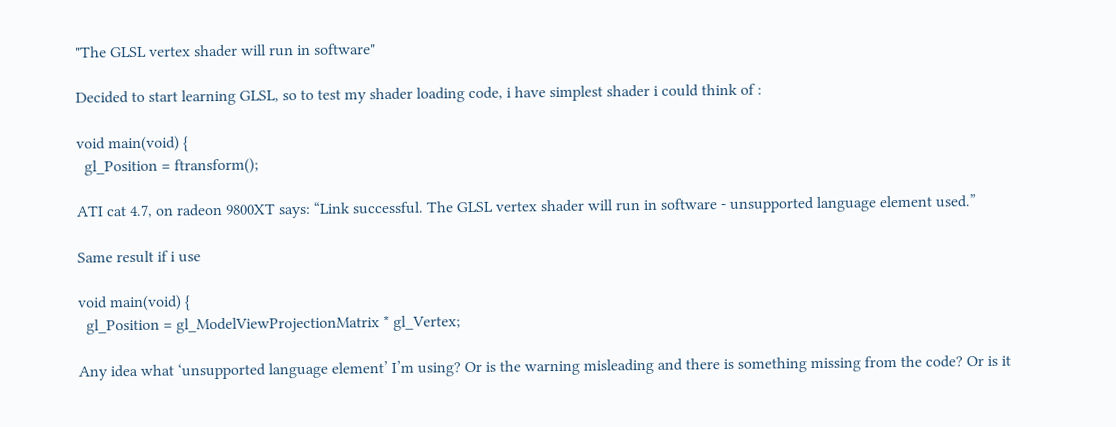"The GLSL vertex shader will run in software"

Decided to start learning GLSL, so to test my shader loading code, i have simplest shader i could think of :

void main(void) {
  gl_Position = ftransform();

ATI cat 4.7, on radeon 9800XT says: “Link successful. The GLSL vertex shader will run in software - unsupported language element used.”

Same result if i use

void main(void) {
  gl_Position = gl_ModelViewProjectionMatrix * gl_Vertex;

Any idea what ‘unsupported language element’ I’m using? Or is the warning misleading and there is something missing from the code? Or is it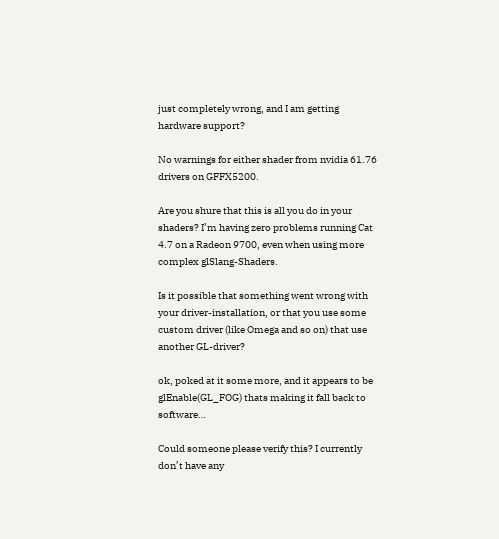just completely wrong, and I am getting hardware support?

No warnings for either shader from nvidia 61.76 drivers on GFFX5200.

Are you shure that this is all you do in your shaders? I’m having zero problems running Cat 4.7 on a Radeon 9700, even when using more complex glSlang-Shaders.

Is it possible that something went wrong with your driver-installation, or that you use some custom driver (like Omega and so on) that use another GL-driver?

ok, poked at it some more, and it appears to be glEnable(GL_FOG) thats making it fall back to software…

Could someone please verify this? I currently don’t have any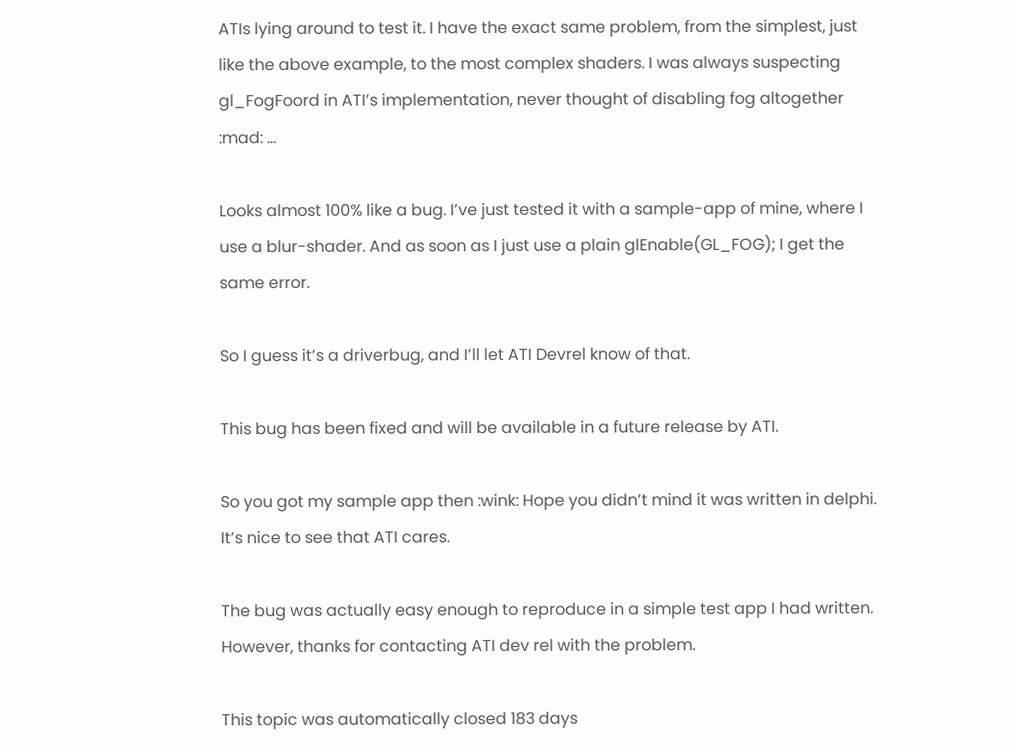ATIs lying around to test it. I have the exact same problem, from the simplest, just like the above example, to the most complex shaders. I was always suspecting gl_FogFoord in ATI’s implementation, never thought of disabling fog altogether :mad: …

Looks almost 100% like a bug. I’ve just tested it with a sample-app of mine, where I use a blur-shader. And as soon as I just use a plain glEnable(GL_FOG); I get the same error.

So I guess it’s a driverbug, and I’ll let ATI Devrel know of that.

This bug has been fixed and will be available in a future release by ATI.

So you got my sample app then :wink: Hope you didn’t mind it was written in delphi. It’s nice to see that ATI cares.

The bug was actually easy enough to reproduce in a simple test app I had written. However, thanks for contacting ATI dev rel with the problem.

This topic was automatically closed 183 days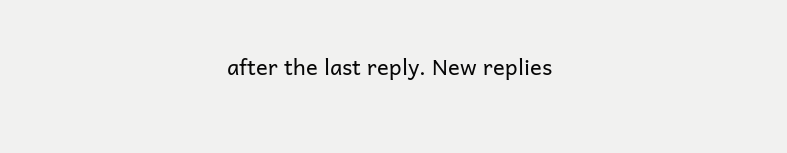after the last reply. New replies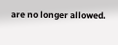are no longer allowed.